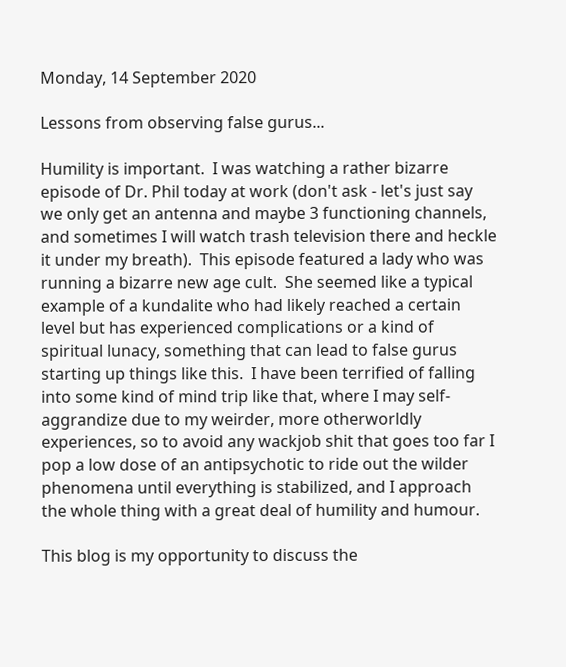Monday, 14 September 2020

Lessons from observing false gurus...

Humility is important.  I was watching a rather bizarre episode of Dr. Phil today at work (don't ask - let's just say we only get an antenna and maybe 3 functioning channels, and sometimes I will watch trash television there and heckle it under my breath).  This episode featured a lady who was running a bizarre new age cult.  She seemed like a typical example of a kundalite who had likely reached a certain level but has experienced complications or a kind of spiritual lunacy, something that can lead to false gurus starting up things like this.  I have been terrified of falling into some kind of mind trip like that, where I may self-aggrandize due to my weirder, more otherworldly experiences, so to avoid any wackjob shit that goes too far I pop a low dose of an antipsychotic to ride out the wilder phenomena until everything is stabilized, and I approach the whole thing with a great deal of humility and humour.

This blog is my opportunity to discuss the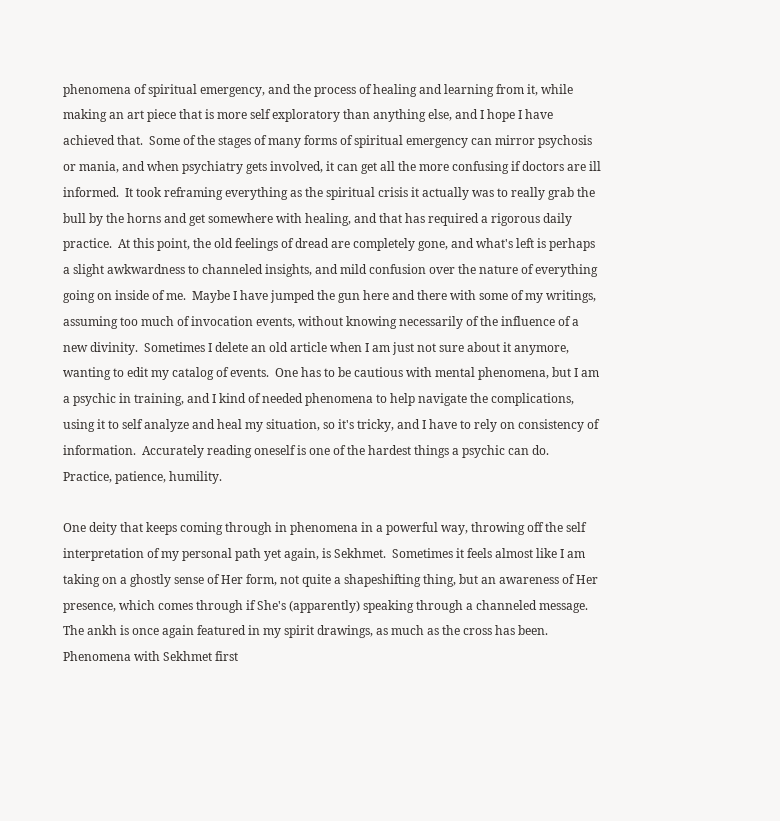phenomena of spiritual emergency, and the process of healing and learning from it, while making an art piece that is more self exploratory than anything else, and I hope I have achieved that.  Some of the stages of many forms of spiritual emergency can mirror psychosis or mania, and when psychiatry gets involved, it can get all the more confusing if doctors are ill informed.  It took reframing everything as the spiritual crisis it actually was to really grab the bull by the horns and get somewhere with healing, and that has required a rigorous daily practice.  At this point, the old feelings of dread are completely gone, and what's left is perhaps a slight awkwardness to channeled insights, and mild confusion over the nature of everything going on inside of me.  Maybe I have jumped the gun here and there with some of my writings, assuming too much of invocation events, without knowing necessarily of the influence of a new divinity.  Sometimes I delete an old article when I am just not sure about it anymore, wanting to edit my catalog of events.  One has to be cautious with mental phenomena, but I am a psychic in training, and I kind of needed phenomena to help navigate the complications, using it to self analyze and heal my situation, so it's tricky, and I have to rely on consistency of information.  Accurately reading oneself is one of the hardest things a psychic can do.  Practice, patience, humility.

One deity that keeps coming through in phenomena in a powerful way, throwing off the self interpretation of my personal path yet again, is Sekhmet.  Sometimes it feels almost like I am taking on a ghostly sense of Her form, not quite a shapeshifting thing, but an awareness of Her presence, which comes through if She's (apparently) speaking through a channeled message.  The ankh is once again featured in my spirit drawings, as much as the cross has been.  Phenomena with Sekhmet first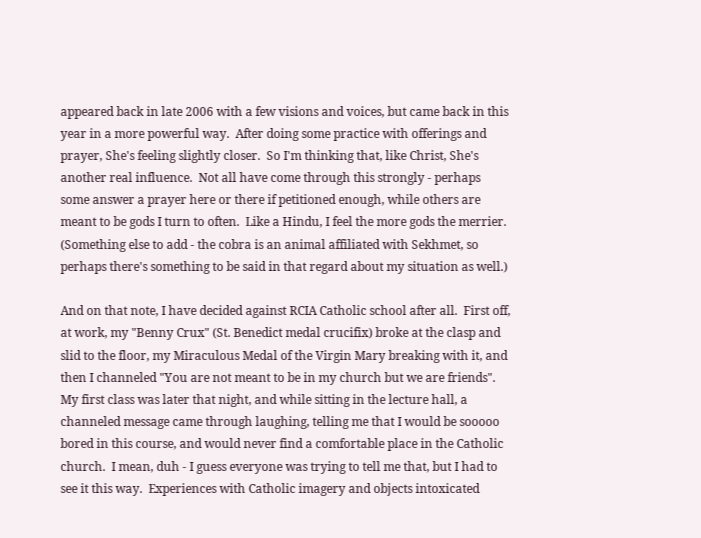appeared back in late 2006 with a few visions and voices, but came back in this year in a more powerful way.  After doing some practice with offerings and prayer, She's feeling slightly closer.  So I'm thinking that, like Christ, She's another real influence.  Not all have come through this strongly - perhaps some answer a prayer here or there if petitioned enough, while others are meant to be gods I turn to often.  Like a Hindu, I feel the more gods the merrier.  (Something else to add - the cobra is an animal affiliated with Sekhmet, so perhaps there's something to be said in that regard about my situation as well.)

And on that note, I have decided against RCIA Catholic school after all.  First off, at work, my "Benny Crux" (St. Benedict medal crucifix) broke at the clasp and slid to the floor, my Miraculous Medal of the Virgin Mary breaking with it, and then I channeled "You are not meant to be in my church but we are friends".  My first class was later that night, and while sitting in the lecture hall, a channeled message came through laughing, telling me that I would be sooooo bored in this course, and would never find a comfortable place in the Catholic church.  I mean, duh - I guess everyone was trying to tell me that, but I had to see it this way.  Experiences with Catholic imagery and objects intoxicated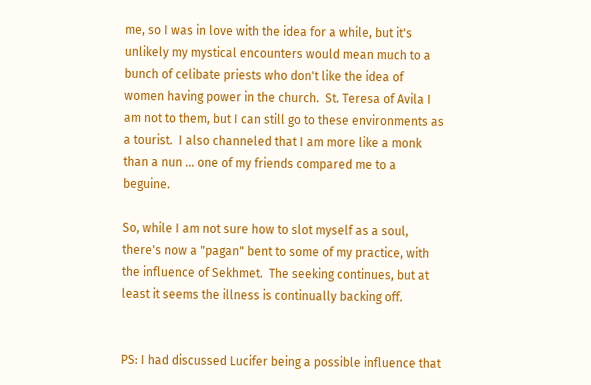me, so I was in love with the idea for a while, but it's unlikely my mystical encounters would mean much to a bunch of celibate priests who don't like the idea of women having power in the church.  St. Teresa of Avila I am not to them, but I can still go to these environments as a tourist.  I also channeled that I am more like a monk than a nun ... one of my friends compared me to a beguine.

So, while I am not sure how to slot myself as a soul, there's now a "pagan" bent to some of my practice, with the influence of Sekhmet.  The seeking continues, but at least it seems the illness is continually backing off.


PS: I had discussed Lucifer being a possible influence that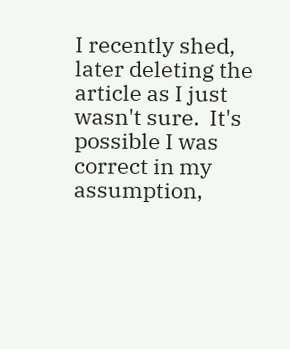I recently shed, later deleting the article as I just wasn't sure.  It's possible I was correct in my assumption,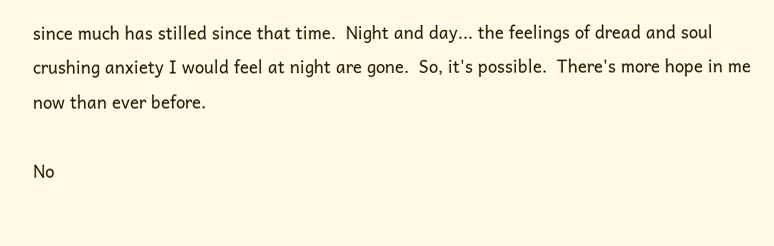since much has stilled since that time.  Night and day... the feelings of dread and soul crushing anxiety I would feel at night are gone.  So, it's possible.  There's more hope in me now than ever before.

No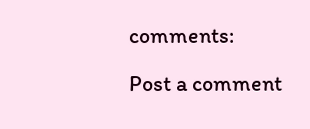comments:

Post a comment